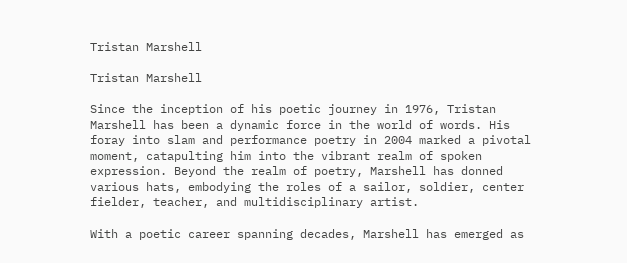Tristan Marshell

Tristan Marshell

Since the inception of his poetic journey in 1976, Tristan Marshell has been a dynamic force in the world of words. His foray into slam and performance poetry in 2004 marked a pivotal moment, catapulting him into the vibrant realm of spoken expression. Beyond the realm of poetry, Marshell has donned various hats, embodying the roles of a sailor, soldier, center fielder, teacher, and multidisciplinary artist.

With a poetic career spanning decades, Marshell has emerged as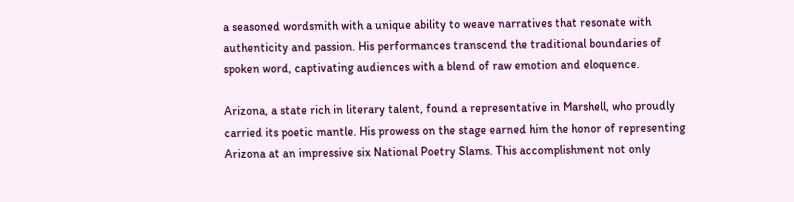a seasoned wordsmith with a unique ability to weave narratives that resonate with authenticity and passion. His performances transcend the traditional boundaries of spoken word, captivating audiences with a blend of raw emotion and eloquence.

Arizona, a state rich in literary talent, found a representative in Marshell, who proudly carried its poetic mantle. His prowess on the stage earned him the honor of representing Arizona at an impressive six National Poetry Slams. This accomplishment not only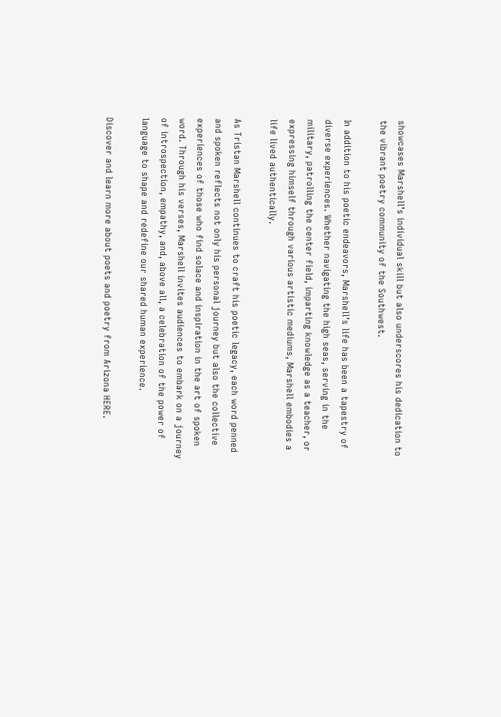showcases Marshell’s individual skill but also underscores his dedication to the vibrant poetry community of the Southwest.

In addition to his poetic endeavors, Marshell’s life has been a tapestry of diverse experiences. Whether navigating the high seas, serving in the military, patrolling the center field, imparting knowledge as a teacher, or expressing himself through various artistic mediums, Marshell embodies a life lived authentically.

As Tristan Marshell continues to craft his poetic legacy, each word penned and spoken reflects not only his personal journey but also the collective experiences of those who find solace and inspiration in the art of spoken word. Through his verses, Marshell invites audiences to embark on a journey of introspection, empathy, and, above all, a celebration of the power of language to shape and redefine our shared human experience.

Discover and learn more about poets and poetry from Arizona HERE.